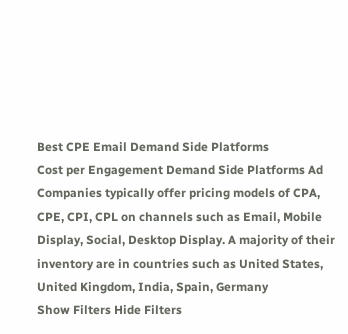Best CPE Email Demand Side Platforms
Cost per Engagement Demand Side Platforms Ad Companies typically offer pricing models of CPA, CPE, CPI, CPL on channels such as Email, Mobile Display, Social, Desktop Display. A majority of their inventory are in countries such as United States, United Kingdom, India, Spain, Germany
Show Filters Hide Filters